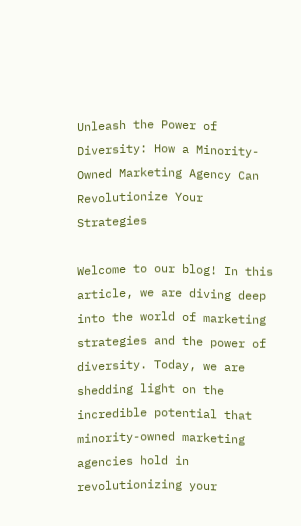Unleash the Power of Diversity: How a Minority-Owned Marketing Agency Can Revolutionize Your Strategies

Welcome to our blog! In this article, we are diving deep into the world of marketing strategies and the power of diversity. Today, we are shedding light on the incredible potential that minority-owned marketing agencies hold in revolutionizing your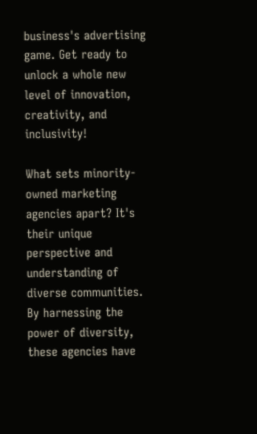business's advertising game. Get ready to unlock a whole new level of innovation, creativity, and inclusivity!

What sets minority-owned marketing agencies apart? It's their unique perspective and understanding of diverse communities. By harnessing the power of diversity, these agencies have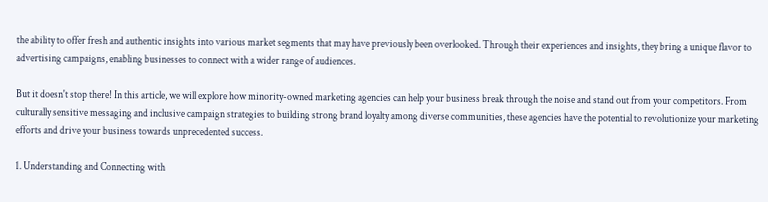the ability to offer fresh and authentic insights into various market segments that may have previously been overlooked. Through their experiences and insights, they bring a unique flavor to advertising campaigns, enabling businesses to connect with a wider range of audiences.

But it doesn't stop there! In this article, we will explore how minority-owned marketing agencies can help your business break through the noise and stand out from your competitors. From culturally sensitive messaging and inclusive campaign strategies to building strong brand loyalty among diverse communities, these agencies have the potential to revolutionize your marketing efforts and drive your business towards unprecedented success.

1. Understanding and Connecting with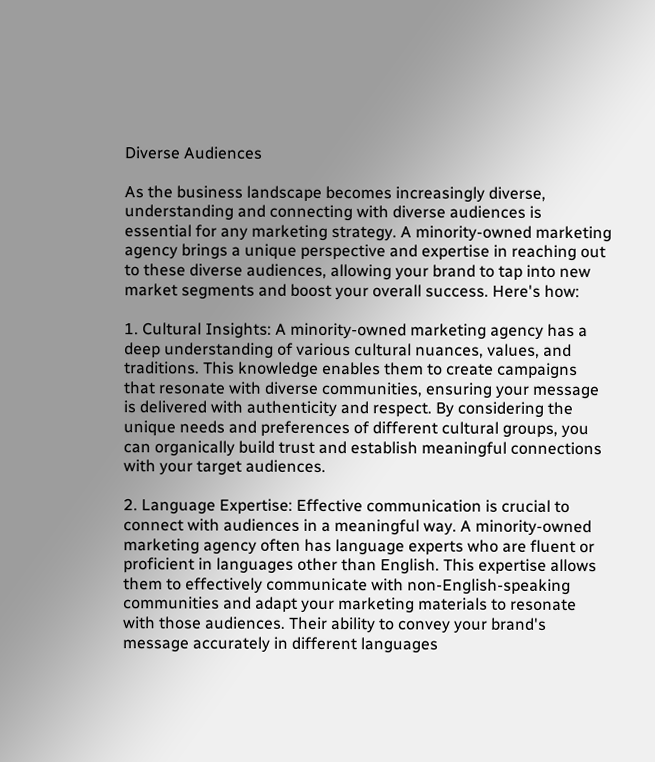Diverse Audiences

As the business landscape becomes increasingly diverse, understanding and connecting with diverse audiences is essential for any marketing strategy. A minority-owned marketing agency brings a unique perspective and expertise in reaching out to these diverse audiences, allowing your brand to tap into new market segments and boost your overall success. Here's how:

1. Cultural Insights: A minority-owned marketing agency has a deep understanding of various cultural nuances, values, and traditions. This knowledge enables them to create campaigns that resonate with diverse communities, ensuring your message is delivered with authenticity and respect. By considering the unique needs and preferences of different cultural groups, you can organically build trust and establish meaningful connections with your target audiences.

2. Language Expertise: Effective communication is crucial to connect with audiences in a meaningful way. A minority-owned marketing agency often has language experts who are fluent or proficient in languages other than English. This expertise allows them to effectively communicate with non-English-speaking communities and adapt your marketing materials to resonate with those audiences. Their ability to convey your brand's message accurately in different languages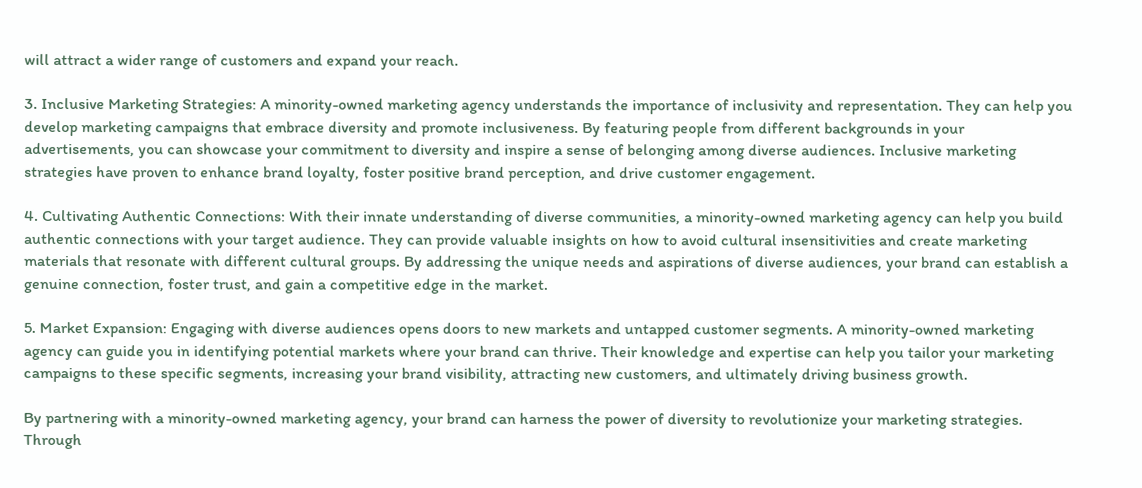will attract a wider range of customers and expand your reach.

3. Inclusive Marketing Strategies: A minority-owned marketing agency understands the importance of inclusivity and representation. They can help you develop marketing campaigns that embrace diversity and promote inclusiveness. By featuring people from different backgrounds in your advertisements, you can showcase your commitment to diversity and inspire a sense of belonging among diverse audiences. Inclusive marketing strategies have proven to enhance brand loyalty, foster positive brand perception, and drive customer engagement.

4. Cultivating Authentic Connections: With their innate understanding of diverse communities, a minority-owned marketing agency can help you build authentic connections with your target audience. They can provide valuable insights on how to avoid cultural insensitivities and create marketing materials that resonate with different cultural groups. By addressing the unique needs and aspirations of diverse audiences, your brand can establish a genuine connection, foster trust, and gain a competitive edge in the market.

5. Market Expansion: Engaging with diverse audiences opens doors to new markets and untapped customer segments. A minority-owned marketing agency can guide you in identifying potential markets where your brand can thrive. Their knowledge and expertise can help you tailor your marketing campaigns to these specific segments, increasing your brand visibility, attracting new customers, and ultimately driving business growth.

By partnering with a minority-owned marketing agency, your brand can harness the power of diversity to revolutionize your marketing strategies. Through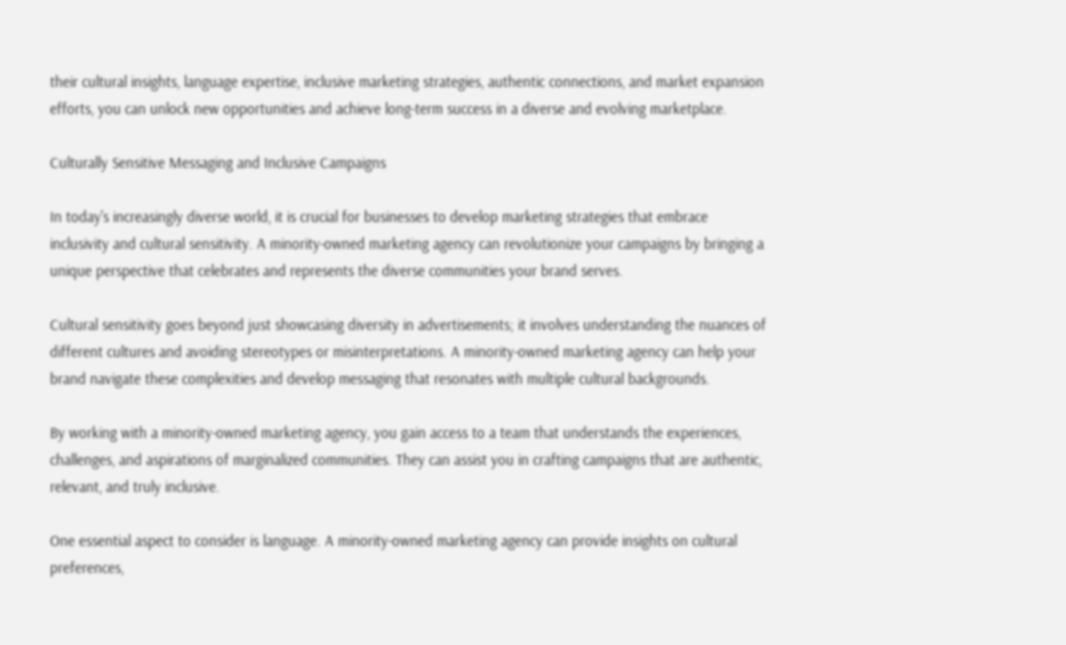their cultural insights, language expertise, inclusive marketing strategies, authentic connections, and market expansion efforts, you can unlock new opportunities and achieve long-term success in a diverse and evolving marketplace.

Culturally Sensitive Messaging and Inclusive Campaigns

In today's increasingly diverse world, it is crucial for businesses to develop marketing strategies that embrace inclusivity and cultural sensitivity. A minority-owned marketing agency can revolutionize your campaigns by bringing a unique perspective that celebrates and represents the diverse communities your brand serves.

Cultural sensitivity goes beyond just showcasing diversity in advertisements; it involves understanding the nuances of different cultures and avoiding stereotypes or misinterpretations. A minority-owned marketing agency can help your brand navigate these complexities and develop messaging that resonates with multiple cultural backgrounds.

By working with a minority-owned marketing agency, you gain access to a team that understands the experiences, challenges, and aspirations of marginalized communities. They can assist you in crafting campaigns that are authentic, relevant, and truly inclusive.

One essential aspect to consider is language. A minority-owned marketing agency can provide insights on cultural preferences,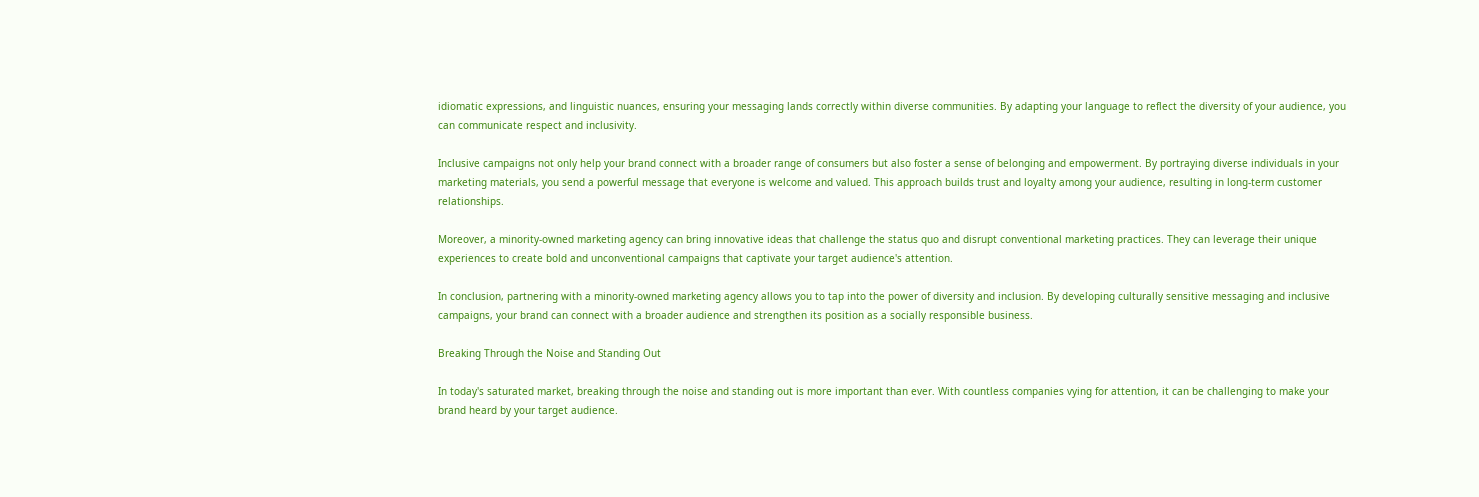idiomatic expressions, and linguistic nuances, ensuring your messaging lands correctly within diverse communities. By adapting your language to reflect the diversity of your audience, you can communicate respect and inclusivity.

Inclusive campaigns not only help your brand connect with a broader range of consumers but also foster a sense of belonging and empowerment. By portraying diverse individuals in your marketing materials, you send a powerful message that everyone is welcome and valued. This approach builds trust and loyalty among your audience, resulting in long-term customer relationships.

Moreover, a minority-owned marketing agency can bring innovative ideas that challenge the status quo and disrupt conventional marketing practices. They can leverage their unique experiences to create bold and unconventional campaigns that captivate your target audience's attention.

In conclusion, partnering with a minority-owned marketing agency allows you to tap into the power of diversity and inclusion. By developing culturally sensitive messaging and inclusive campaigns, your brand can connect with a broader audience and strengthen its position as a socially responsible business.

Breaking Through the Noise and Standing Out

In today's saturated market, breaking through the noise and standing out is more important than ever. With countless companies vying for attention, it can be challenging to make your brand heard by your target audience.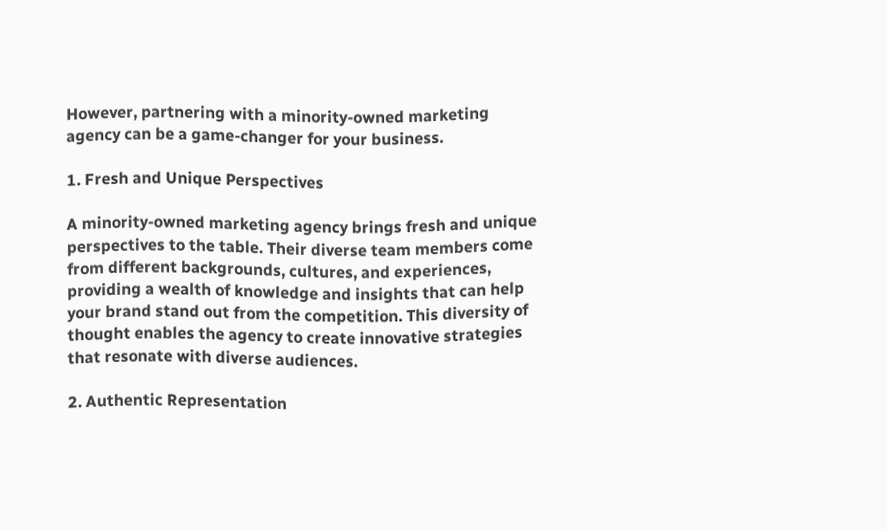However, partnering with a minority-owned marketing agency can be a game-changer for your business.

1. Fresh and Unique Perspectives

A minority-owned marketing agency brings fresh and unique perspectives to the table. Their diverse team members come from different backgrounds, cultures, and experiences, providing a wealth of knowledge and insights that can help your brand stand out from the competition. This diversity of thought enables the agency to create innovative strategies that resonate with diverse audiences.

2. Authentic Representation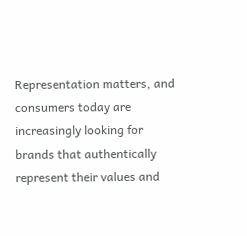Representation matters, and consumers today are increasingly looking for brands that authentically represent their values and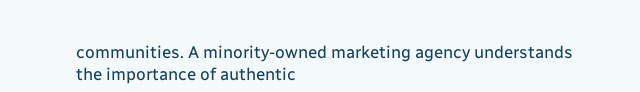communities. A minority-owned marketing agency understands the importance of authentic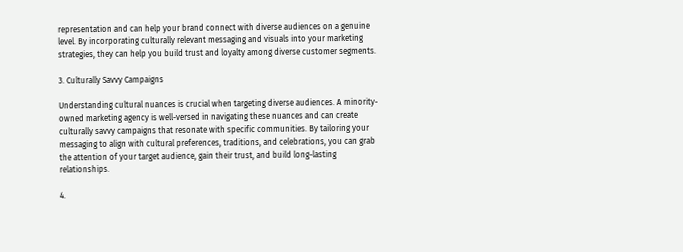representation and can help your brand connect with diverse audiences on a genuine level. By incorporating culturally relevant messaging and visuals into your marketing strategies, they can help you build trust and loyalty among diverse customer segments.

3. Culturally Savvy Campaigns

Understanding cultural nuances is crucial when targeting diverse audiences. A minority-owned marketing agency is well-versed in navigating these nuances and can create culturally savvy campaigns that resonate with specific communities. By tailoring your messaging to align with cultural preferences, traditions, and celebrations, you can grab the attention of your target audience, gain their trust, and build long-lasting relationships.

4.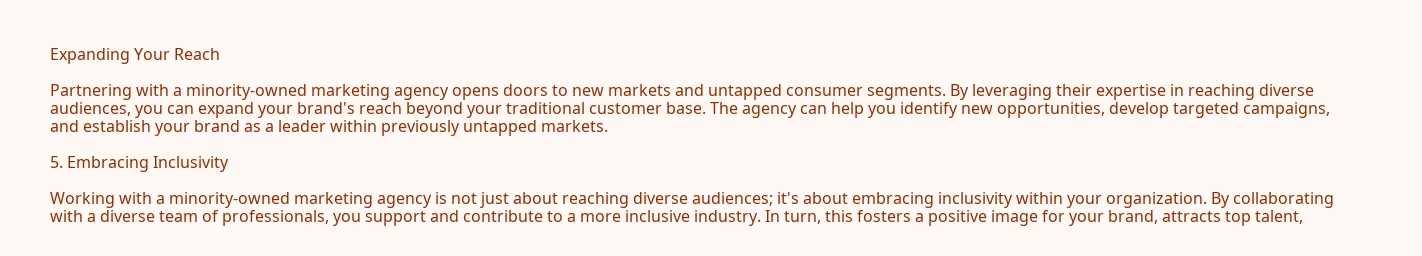Expanding Your Reach

Partnering with a minority-owned marketing agency opens doors to new markets and untapped consumer segments. By leveraging their expertise in reaching diverse audiences, you can expand your brand's reach beyond your traditional customer base. The agency can help you identify new opportunities, develop targeted campaigns, and establish your brand as a leader within previously untapped markets.

5. Embracing Inclusivity

Working with a minority-owned marketing agency is not just about reaching diverse audiences; it's about embracing inclusivity within your organization. By collaborating with a diverse team of professionals, you support and contribute to a more inclusive industry. In turn, this fosters a positive image for your brand, attracts top talent,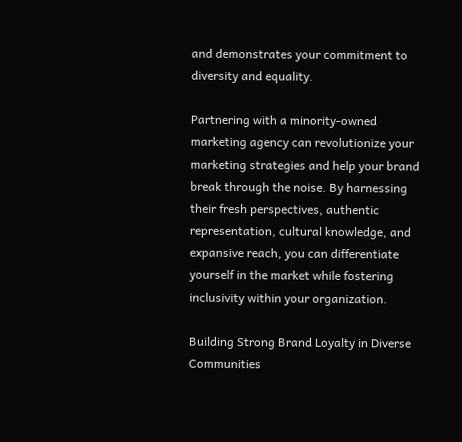and demonstrates your commitment to diversity and equality.

Partnering with a minority-owned marketing agency can revolutionize your marketing strategies and help your brand break through the noise. By harnessing their fresh perspectives, authentic representation, cultural knowledge, and expansive reach, you can differentiate yourself in the market while fostering inclusivity within your organization.

Building Strong Brand Loyalty in Diverse Communities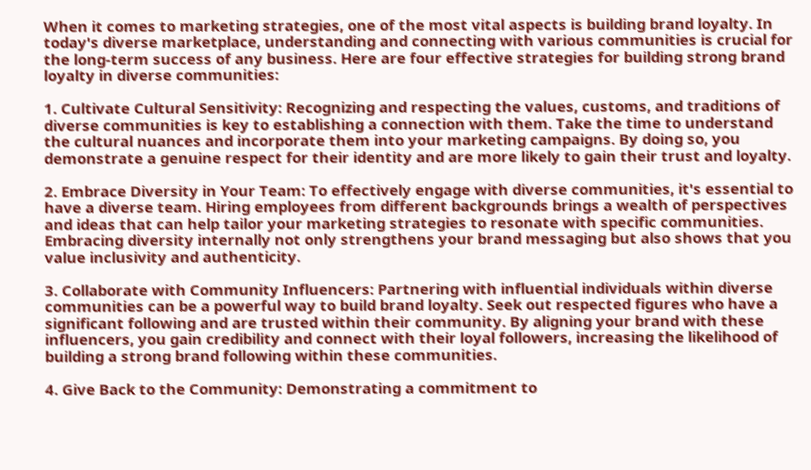When it comes to marketing strategies, one of the most vital aspects is building brand loyalty. In today's diverse marketplace, understanding and connecting with various communities is crucial for the long-term success of any business. Here are four effective strategies for building strong brand loyalty in diverse communities:

1. Cultivate Cultural Sensitivity: Recognizing and respecting the values, customs, and traditions of diverse communities is key to establishing a connection with them. Take the time to understand the cultural nuances and incorporate them into your marketing campaigns. By doing so, you demonstrate a genuine respect for their identity and are more likely to gain their trust and loyalty.

2. Embrace Diversity in Your Team: To effectively engage with diverse communities, it's essential to have a diverse team. Hiring employees from different backgrounds brings a wealth of perspectives and ideas that can help tailor your marketing strategies to resonate with specific communities. Embracing diversity internally not only strengthens your brand messaging but also shows that you value inclusivity and authenticity.

3. Collaborate with Community Influencers: Partnering with influential individuals within diverse communities can be a powerful way to build brand loyalty. Seek out respected figures who have a significant following and are trusted within their community. By aligning your brand with these influencers, you gain credibility and connect with their loyal followers, increasing the likelihood of building a strong brand following within these communities.

4. Give Back to the Community: Demonstrating a commitment to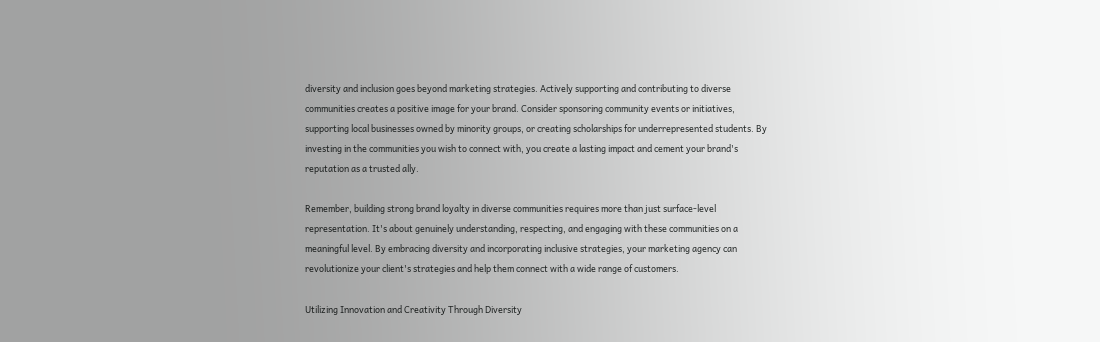diversity and inclusion goes beyond marketing strategies. Actively supporting and contributing to diverse communities creates a positive image for your brand. Consider sponsoring community events or initiatives, supporting local businesses owned by minority groups, or creating scholarships for underrepresented students. By investing in the communities you wish to connect with, you create a lasting impact and cement your brand's reputation as a trusted ally.

Remember, building strong brand loyalty in diverse communities requires more than just surface-level representation. It's about genuinely understanding, respecting, and engaging with these communities on a meaningful level. By embracing diversity and incorporating inclusive strategies, your marketing agency can revolutionize your client's strategies and help them connect with a wide range of customers.

Utilizing Innovation and Creativity Through Diversity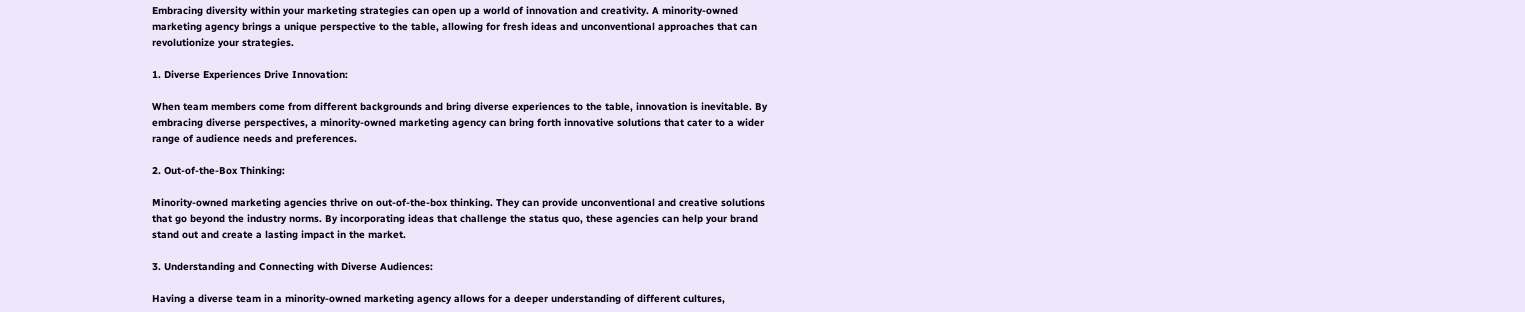Embracing diversity within your marketing strategies can open up a world of innovation and creativity. A minority-owned marketing agency brings a unique perspective to the table, allowing for fresh ideas and unconventional approaches that can revolutionize your strategies.

1. Diverse Experiences Drive Innovation:

When team members come from different backgrounds and bring diverse experiences to the table, innovation is inevitable. By embracing diverse perspectives, a minority-owned marketing agency can bring forth innovative solutions that cater to a wider range of audience needs and preferences.

2. Out-of-the-Box Thinking:

Minority-owned marketing agencies thrive on out-of-the-box thinking. They can provide unconventional and creative solutions that go beyond the industry norms. By incorporating ideas that challenge the status quo, these agencies can help your brand stand out and create a lasting impact in the market.

3. Understanding and Connecting with Diverse Audiences:

Having a diverse team in a minority-owned marketing agency allows for a deeper understanding of different cultures,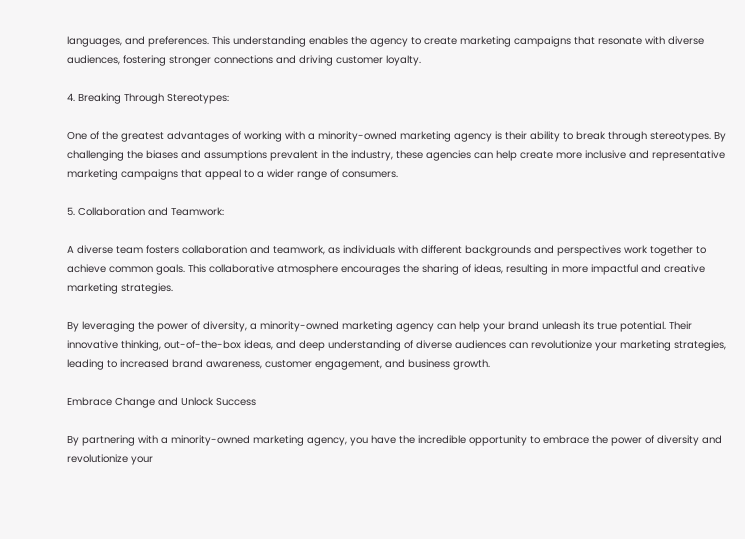languages, and preferences. This understanding enables the agency to create marketing campaigns that resonate with diverse audiences, fostering stronger connections and driving customer loyalty.

4. Breaking Through Stereotypes:

One of the greatest advantages of working with a minority-owned marketing agency is their ability to break through stereotypes. By challenging the biases and assumptions prevalent in the industry, these agencies can help create more inclusive and representative marketing campaigns that appeal to a wider range of consumers.

5. Collaboration and Teamwork:

A diverse team fosters collaboration and teamwork, as individuals with different backgrounds and perspectives work together to achieve common goals. This collaborative atmosphere encourages the sharing of ideas, resulting in more impactful and creative marketing strategies.

By leveraging the power of diversity, a minority-owned marketing agency can help your brand unleash its true potential. Their innovative thinking, out-of-the-box ideas, and deep understanding of diverse audiences can revolutionize your marketing strategies, leading to increased brand awareness, customer engagement, and business growth.

Embrace Change and Unlock Success

By partnering with a minority-owned marketing agency, you have the incredible opportunity to embrace the power of diversity and revolutionize your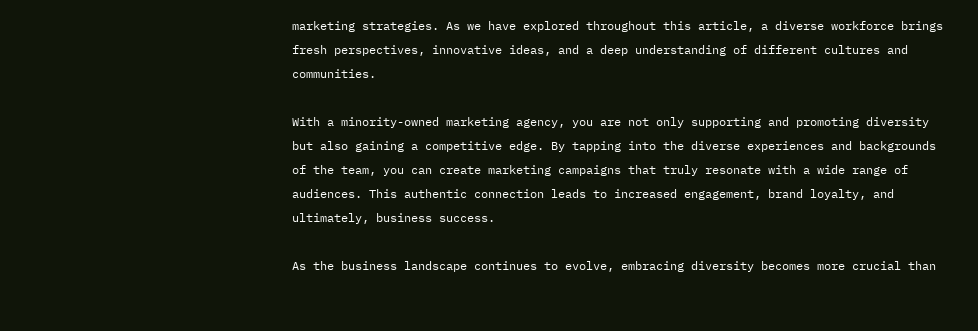marketing strategies. As we have explored throughout this article, a diverse workforce brings fresh perspectives, innovative ideas, and a deep understanding of different cultures and communities.

With a minority-owned marketing agency, you are not only supporting and promoting diversity but also gaining a competitive edge. By tapping into the diverse experiences and backgrounds of the team, you can create marketing campaigns that truly resonate with a wide range of audiences. This authentic connection leads to increased engagement, brand loyalty, and ultimately, business success.

As the business landscape continues to evolve, embracing diversity becomes more crucial than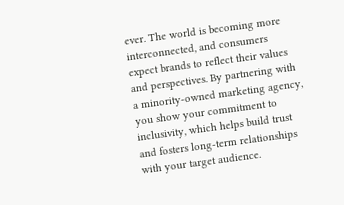ever. The world is becoming more interconnected, and consumers expect brands to reflect their values and perspectives. By partnering with a minority-owned marketing agency, you show your commitment to inclusivity, which helps build trust and fosters long-term relationships with your target audience.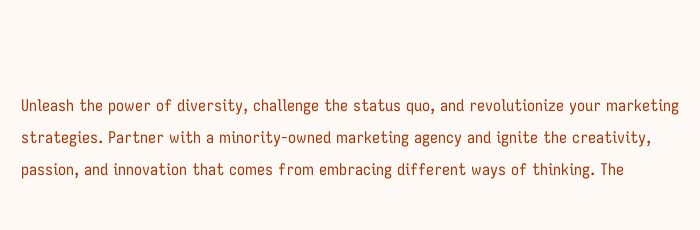Unleash the power of diversity, challenge the status quo, and revolutionize your marketing strategies. Partner with a minority-owned marketing agency and ignite the creativity, passion, and innovation that comes from embracing different ways of thinking. The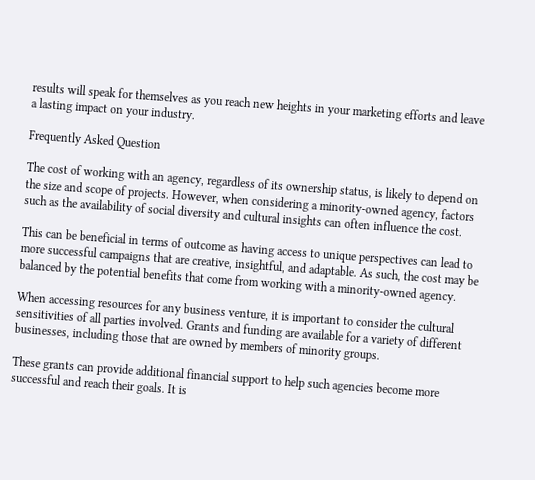results will speak for themselves as you reach new heights in your marketing efforts and leave a lasting impact on your industry.

Frequently Asked Question

The cost of working with an agency, regardless of its ownership status, is likely to depend on the size and scope of projects. However, when considering a minority-owned agency, factors such as the availability of social diversity and cultural insights can often influence the cost.

This can be beneficial in terms of outcome as having access to unique perspectives can lead to more successful campaigns that are creative, insightful, and adaptable. As such, the cost may be balanced by the potential benefits that come from working with a minority-owned agency.

When accessing resources for any business venture, it is important to consider the cultural sensitivities of all parties involved. Grants and funding are available for a variety of different businesses, including those that are owned by members of minority groups.

These grants can provide additional financial support to help such agencies become more successful and reach their goals. It is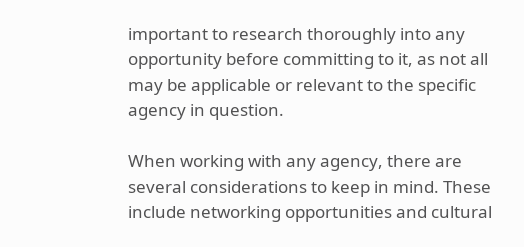important to research thoroughly into any opportunity before committing to it, as not all may be applicable or relevant to the specific agency in question.

When working with any agency, there are several considerations to keep in mind. These include networking opportunities and cultural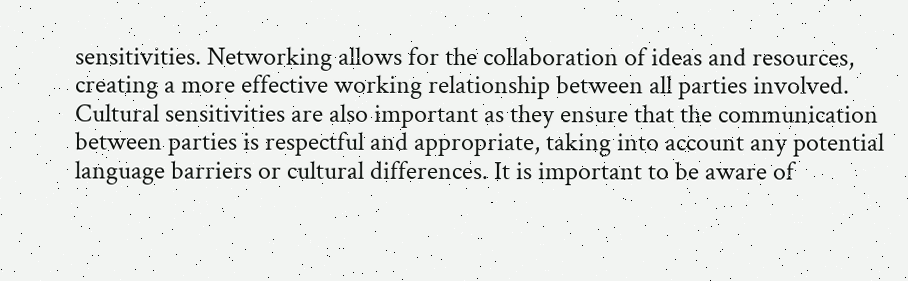sensitivities. Networking allows for the collaboration of ideas and resources, creating a more effective working relationship between all parties involved. Cultural sensitivities are also important as they ensure that the communication between parties is respectful and appropriate, taking into account any potential language barriers or cultural differences. It is important to be aware of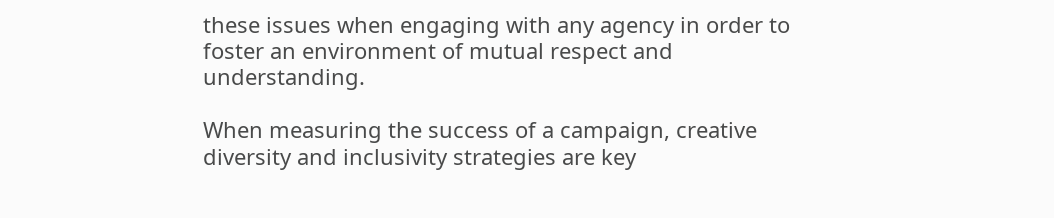these issues when engaging with any agency in order to foster an environment of mutual respect and understanding.

When measuring the success of a campaign, creative diversity and inclusivity strategies are key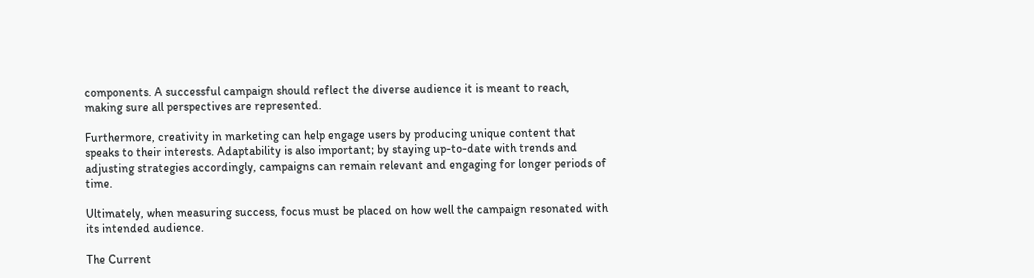components. A successful campaign should reflect the diverse audience it is meant to reach, making sure all perspectives are represented.

Furthermore, creativity in marketing can help engage users by producing unique content that speaks to their interests. Adaptability is also important; by staying up-to-date with trends and adjusting strategies accordingly, campaigns can remain relevant and engaging for longer periods of time.

Ultimately, when measuring success, focus must be placed on how well the campaign resonated with its intended audience.

The Current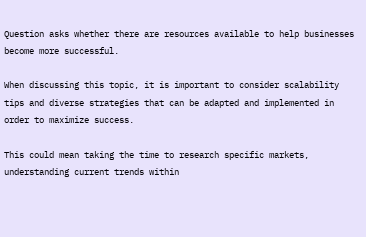Question asks whether there are resources available to help businesses become more successful.

When discussing this topic, it is important to consider scalability tips and diverse strategies that can be adapted and implemented in order to maximize success.

This could mean taking the time to research specific markets, understanding current trends within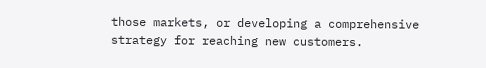those markets, or developing a comprehensive strategy for reaching new customers.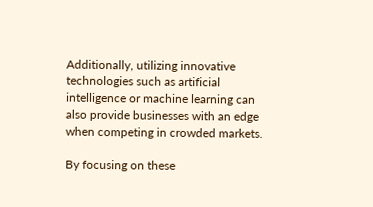Additionally, utilizing innovative technologies such as artificial intelligence or machine learning can also provide businesses with an edge when competing in crowded markets.

By focusing on these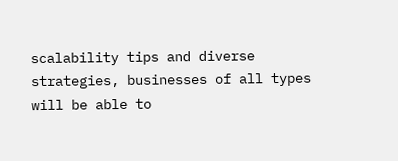scalability tips and diverse strategies, businesses of all types will be able to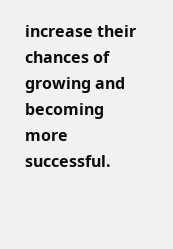increase their chances of growing and becoming more successful.